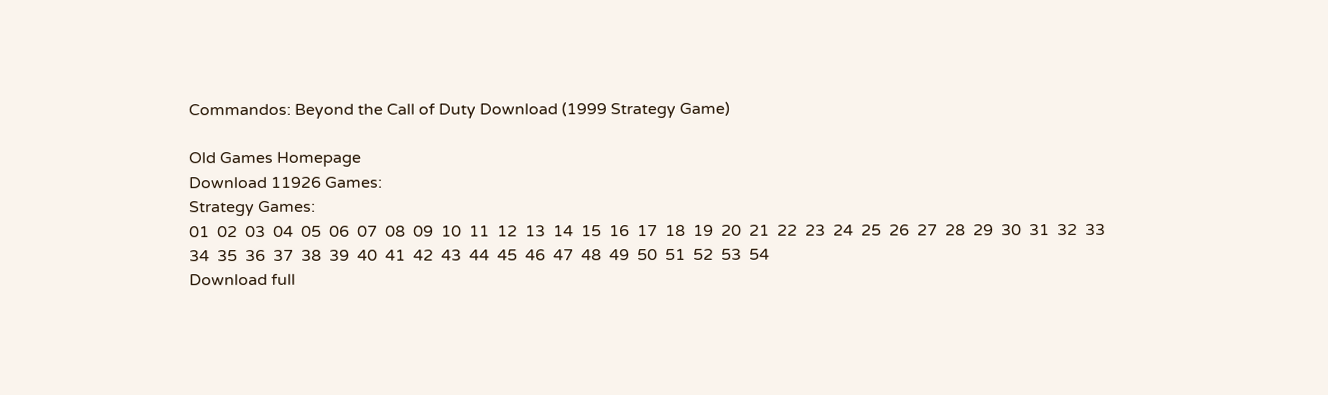Commandos: Beyond the Call of Duty Download (1999 Strategy Game)

Old Games Homepage
Download 11926 Games:
Strategy Games:
01  02  03  04  05  06  07  08  09  10  11  12  13  14  15  16  17  18  19  20  21  22  23  24  25  26  27  28  29  30  31  32  33  34  35  36  37  38  39  40  41  42  43  44  45  46  47  48  49  50  51  52  53  54
Download full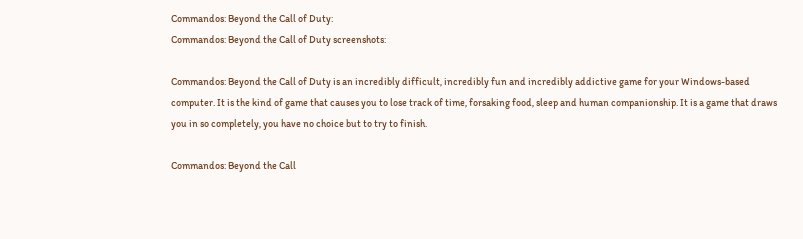Commandos: Beyond the Call of Duty:
Commandos: Beyond the Call of Duty screenshots:

Commandos: Beyond the Call of Duty is an incredibly difficult, incredibly fun and incredibly addictive game for your Windows-based computer. It is the kind of game that causes you to lose track of time, forsaking food, sleep and human companionship. It is a game that draws you in so completely, you have no choice but to try to finish.

Commandos: Beyond the Call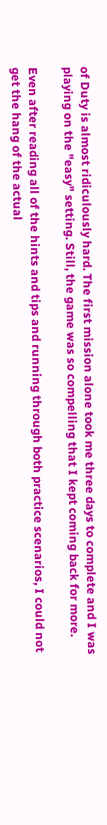of Duty is almost ridiculously hard. The first mission alone took me three days to complete and I was playing on the "easy" setting. Still, the game was so compelling that I kept coming back for more.

Even after reading all of the hints and tips and running through both practice scenarios, I could not get the hang of the actual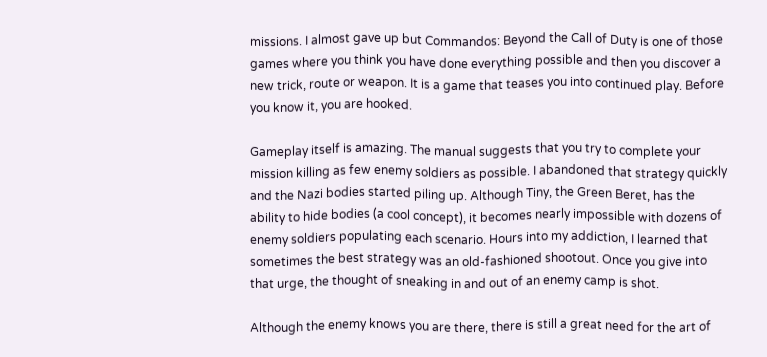missions. I almost gave up but Commandos: Beyond the Call of Duty is one of those games where you think you have done everything possible and then you discover a new trick, route or weapon. It is a game that teases you into continued play. Before you know it, you are hooked.

Gameplay itself is amazing. The manual suggests that you try to complete your mission killing as few enemy soldiers as possible. I abandoned that strategy quickly and the Nazi bodies started piling up. Although Tiny, the Green Beret, has the ability to hide bodies (a cool concept), it becomes nearly impossible with dozens of enemy soldiers populating each scenario. Hours into my addiction, I learned that sometimes the best strategy was an old-fashioned shootout. Once you give into that urge, the thought of sneaking in and out of an enemy camp is shot.

Although the enemy knows you are there, there is still a great need for the art of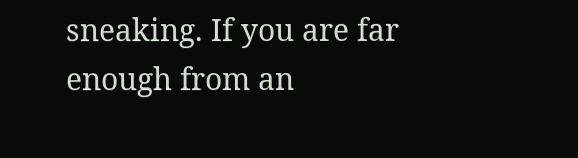sneaking. If you are far enough from an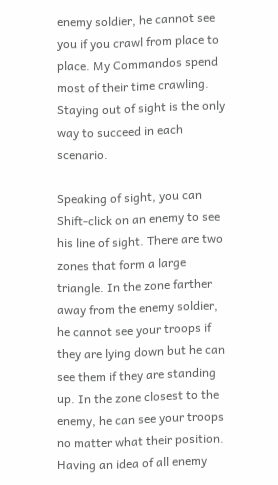enemy soldier, he cannot see you if you crawl from place to place. My Commandos spend most of their time crawling. Staying out of sight is the only way to succeed in each scenario.

Speaking of sight, you can Shift-click on an enemy to see his line of sight. There are two zones that form a large triangle. In the zone farther away from the enemy soldier, he cannot see your troops if they are lying down but he can see them if they are standing up. In the zone closest to the enemy, he can see your troops no matter what their position. Having an idea of all enemy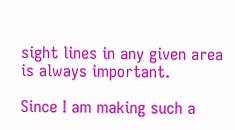sight lines in any given area is always important.

Since I am making such a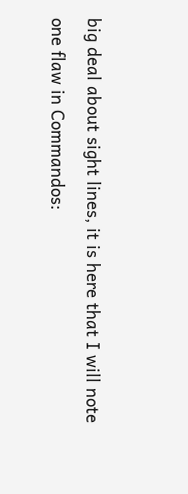big deal about sight lines, it is here that I will note one flaw in Commandos: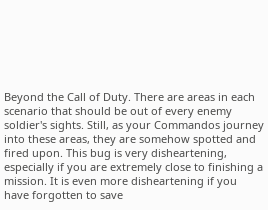Beyond the Call of Duty. There are areas in each scenario that should be out of every enemy soldier's sights. Still, as your Commandos journey into these areas, they are somehow spotted and fired upon. This bug is very disheartening, especially if you are extremely close to finishing a mission. It is even more disheartening if you have forgotten to save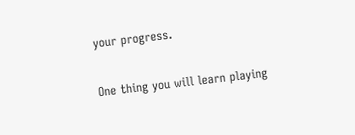your progress.

One thing you will learn playing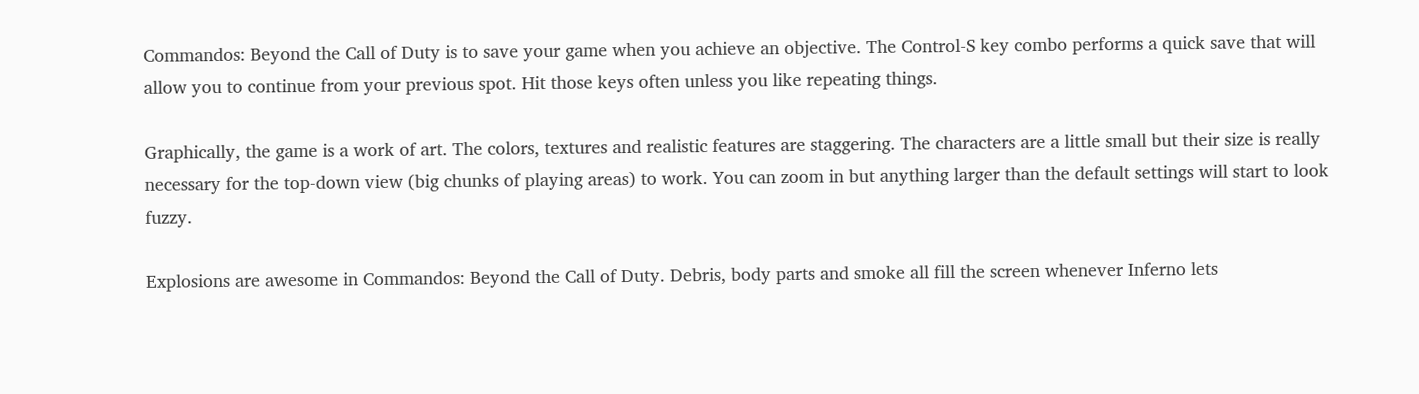Commandos: Beyond the Call of Duty is to save your game when you achieve an objective. The Control-S key combo performs a quick save that will allow you to continue from your previous spot. Hit those keys often unless you like repeating things.

Graphically, the game is a work of art. The colors, textures and realistic features are staggering. The characters are a little small but their size is really necessary for the top-down view (big chunks of playing areas) to work. You can zoom in but anything larger than the default settings will start to look fuzzy.

Explosions are awesome in Commandos: Beyond the Call of Duty. Debris, body parts and smoke all fill the screen whenever Inferno lets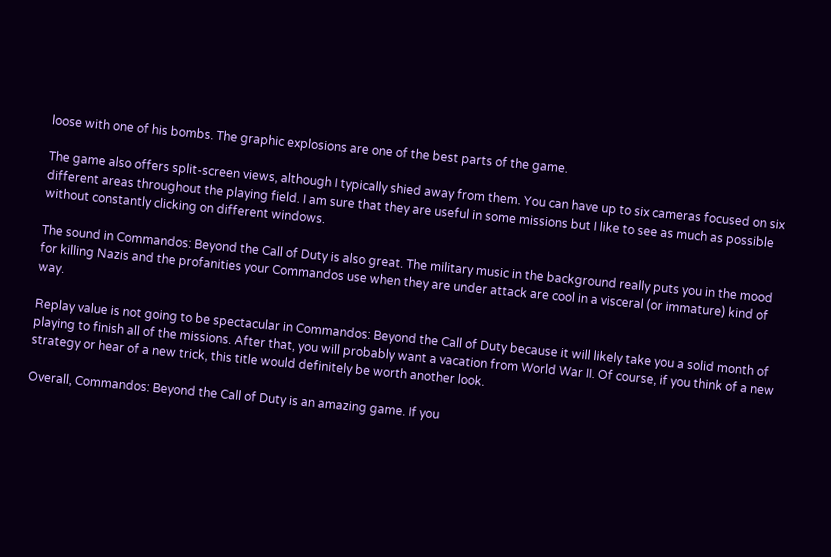loose with one of his bombs. The graphic explosions are one of the best parts of the game.

The game also offers split-screen views, although I typically shied away from them. You can have up to six cameras focused on six different areas throughout the playing field. I am sure that they are useful in some missions but I like to see as much as possible without constantly clicking on different windows.

The sound in Commandos: Beyond the Call of Duty is also great. The military music in the background really puts you in the mood for killing Nazis and the profanities your Commandos use when they are under attack are cool in a visceral (or immature) kind of way.

Replay value is not going to be spectacular in Commandos: Beyond the Call of Duty because it will likely take you a solid month of playing to finish all of the missions. After that, you will probably want a vacation from World War II. Of course, if you think of a new strategy or hear of a new trick, this title would definitely be worth another look.

Overall, Commandos: Beyond the Call of Duty is an amazing game. If you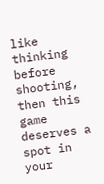like thinking before shooting, then this game deserves a spot in your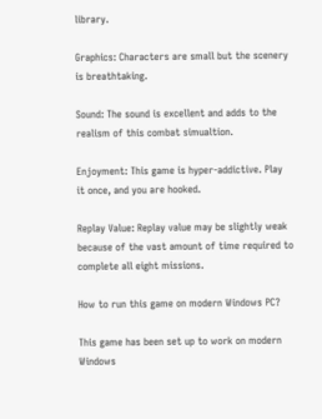library.

Graphics: Characters are small but the scenery is breathtaking.

Sound: The sound is excellent and adds to the realism of this combat simualtion.

Enjoyment: This game is hyper-addictive. Play it once, and you are hooked.

Replay Value: Replay value may be slightly weak because of the vast amount of time required to complete all eight missions.

How to run this game on modern Windows PC?

This game has been set up to work on modern Windows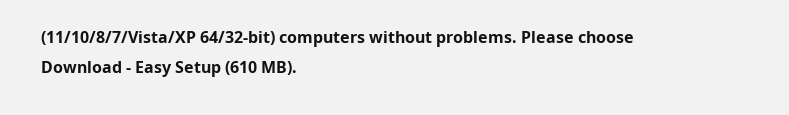(11/10/8/7/Vista/XP 64/32-bit) computers without problems. Please choose Download - Easy Setup (610 MB).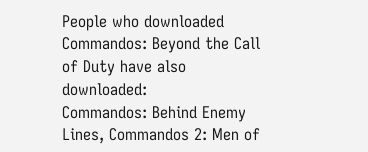People who downloaded Commandos: Beyond the Call of Duty have also downloaded:
Commandos: Behind Enemy Lines, Commandos 2: Men of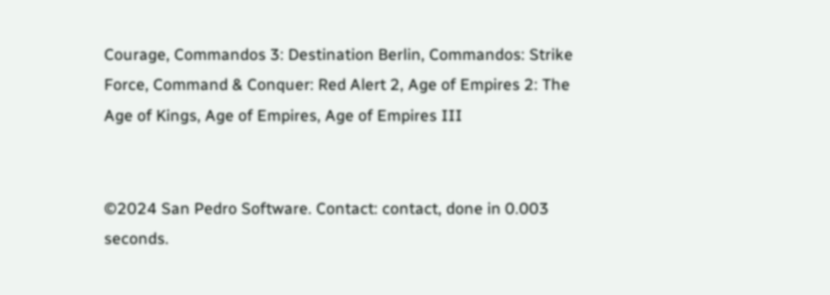Courage, Commandos 3: Destination Berlin, Commandos: Strike Force, Command & Conquer: Red Alert 2, Age of Empires 2: The Age of Kings, Age of Empires, Age of Empires III


©2024 San Pedro Software. Contact: contact, done in 0.003 seconds.